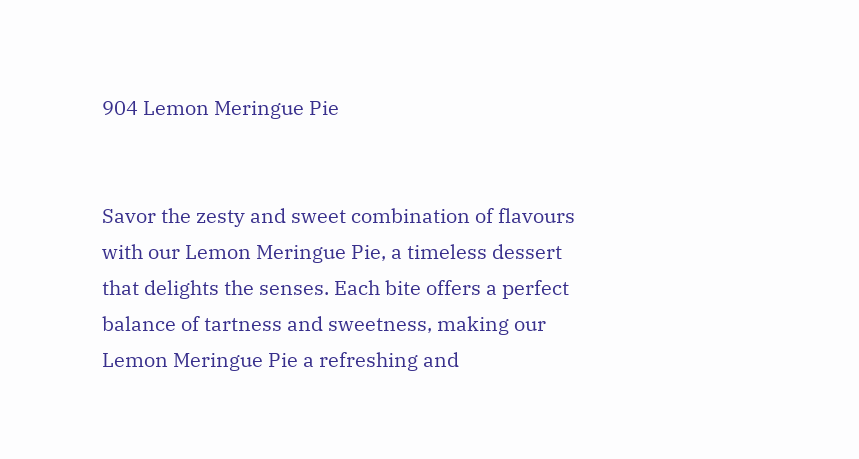904 Lemon Meringue Pie


Savor the zesty and sweet combination of flavours with our Lemon Meringue Pie, a timeless dessert that delights the senses. Each bite offers a perfect balance of tartness and sweetness, making our Lemon Meringue Pie a refreshing and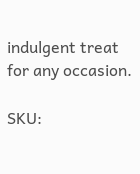indulgent treat for any occasion.

SKU: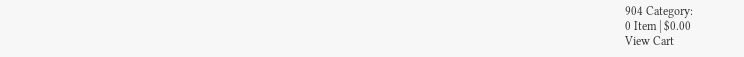904 Category:
0 Item | $0.00
View Cart